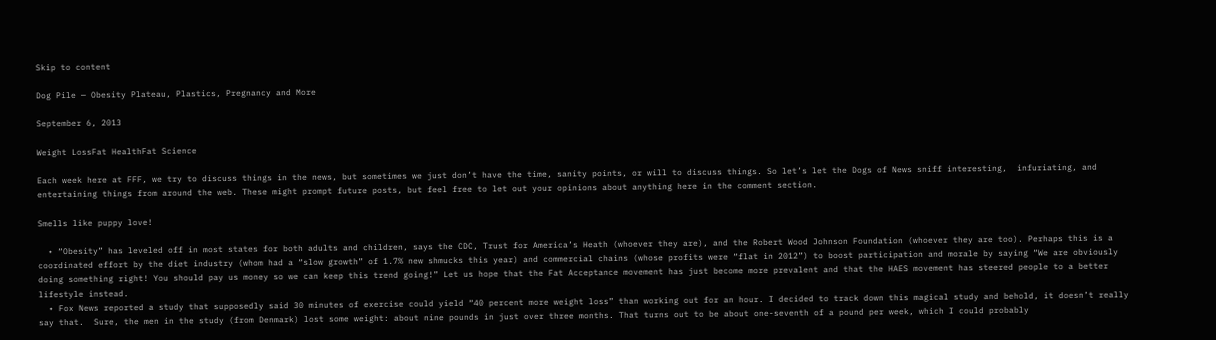Skip to content

Dog Pile — Obesity Plateau, Plastics, Pregnancy and More

September 6, 2013

Weight LossFat HealthFat Science

Each week here at FFF, we try to discuss things in the news, but sometimes we just don’t have the time, sanity points, or will to discuss things. So let’s let the Dogs of News sniff interesting,  infuriating, and entertaining things from around the web. These might prompt future posts, but feel free to let out your opinions about anything here in the comment section.

Smells like puppy love!

  • “Obesity” has leveled off in most states for both adults and children, says the CDC, Trust for America’s Heath (whoever they are), and the Robert Wood Johnson Foundation (whoever they are too). Perhaps this is a coordinated effort by the diet industry (whom had a “slow growth” of 1.7% new shmucks this year) and commercial chains (whose profits were “flat in 2012”) to boost participation and morale by saying “We are obviously doing something right! You should pay us money so we can keep this trend going!” Let us hope that the Fat Acceptance movement has just become more prevalent and that the HAES movement has steered people to a better lifestyle instead.
  • Fox News reported a study that supposedly said 30 minutes of exercise could yield “40 percent more weight loss” than working out for an hour. I decided to track down this magical study and behold, it doesn’t really say that.  Sure, the men in the study (from Denmark) lost some weight: about nine pounds in just over three months. That turns out to be about one-seventh of a pound per week, which I could probably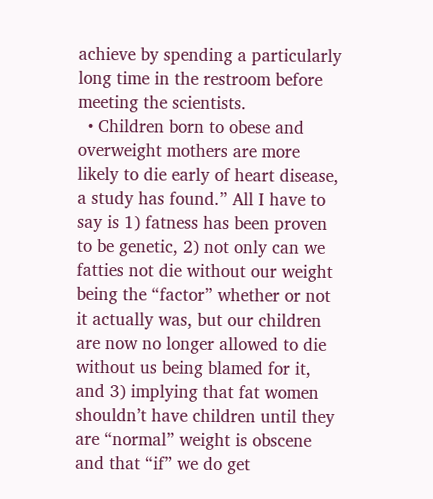achieve by spending a particularly long time in the restroom before meeting the scientists.
  • Children born to obese and overweight mothers are more likely to die early of heart disease, a study has found.” All I have to say is 1) fatness has been proven to be genetic, 2) not only can we fatties not die without our weight being the “factor” whether or not it actually was, but our children are now no longer allowed to die without us being blamed for it, and 3) implying that fat women shouldn’t have children until they are “normal” weight is obscene and that “if” we do get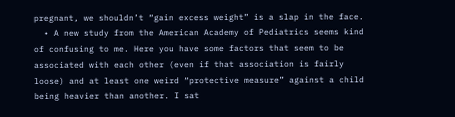pregnant, we shouldn’t “gain excess weight” is a slap in the face.
  • A new study from the American Academy of Pediatrics seems kind of confusing to me. Here you have some factors that seem to be associated with each other (even if that association is fairly loose) and at least one weird “protective measure” against a child being heavier than another. I sat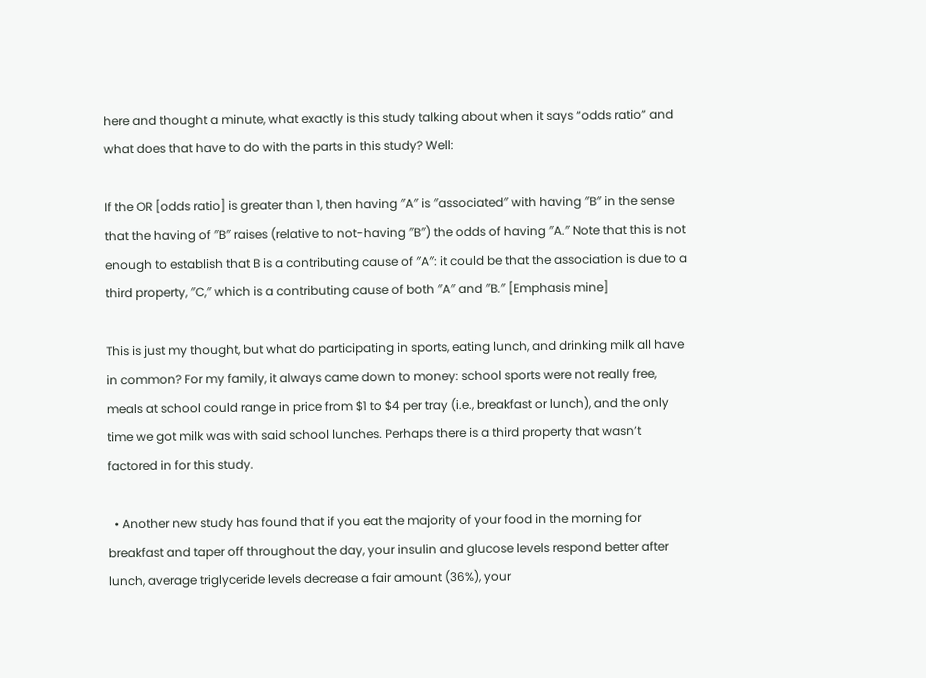here and thought a minute, what exactly is this study talking about when it says “odds ratio” and what does that have to do with the parts in this study? Well:

If the OR [odds ratio] is greater than 1, then having ″A″ is ″associated″ with having ″B″ in the sense that the having of ″B″ raises (relative to not-having ″B″) the odds of having ″A.″ Note that this is not enough to establish that B is a contributing cause of ″A″: it could be that the association is due to a third property, ″C,″ which is a contributing cause of both ″A″ and ″B.″ [Emphasis mine]

This is just my thought, but what do participating in sports, eating lunch, and drinking milk all have in common? For my family, it always came down to money: school sports were not really free, meals at school could range in price from $1 to $4 per tray (i.e., breakfast or lunch), and the only time we got milk was with said school lunches. Perhaps there is a third property that wasn’t factored in for this study.

  • Another new study has found that if you eat the majority of your food in the morning for breakfast and taper off throughout the day, your insulin and glucose levels respond better after lunch, average triglyceride levels decrease a fair amount (36%), your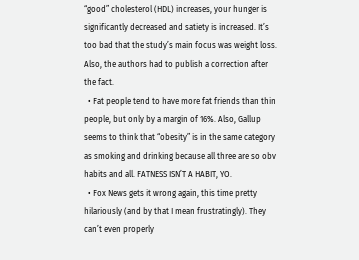“good” cholesterol (HDL) increases, your hunger is significantly decreased and satiety is increased. It’s too bad that the study’s main focus was weight loss. Also, the authors had to publish a correction after the fact.
  • Fat people tend to have more fat friends than thin people, but only by a margin of 16%. Also, Gallup seems to think that “obesity” is in the same category as smoking and drinking because all three are so obv habits and all. FATNESS ISN’T A HABIT, YO.
  • Fox News gets it wrong again, this time pretty hilariously (and by that I mean frustratingly). They can’t even properly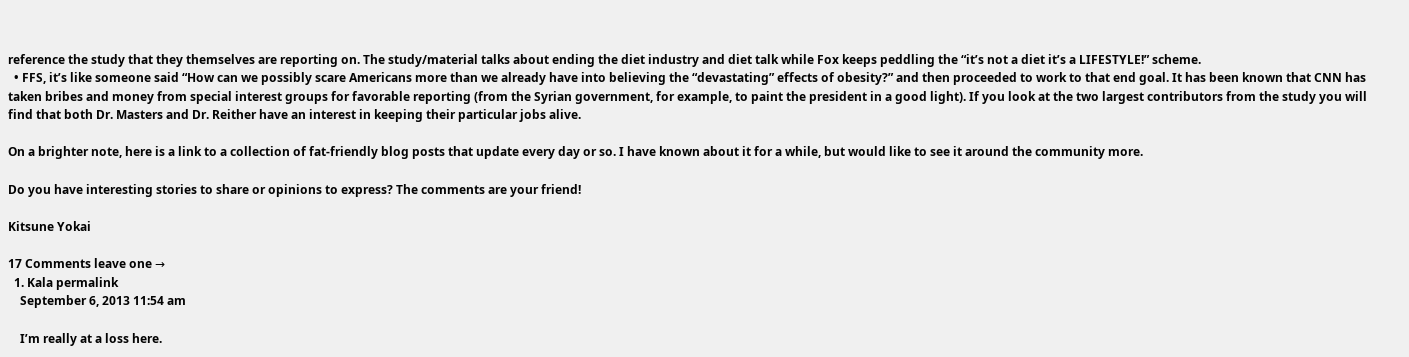reference the study that they themselves are reporting on. The study/material talks about ending the diet industry and diet talk while Fox keeps peddling the “it’s not a diet it’s a LIFESTYLE!” scheme.
  • FFS, it’s like someone said “How can we possibly scare Americans more than we already have into believing the “devastating” effects of obesity?” and then proceeded to work to that end goal. It has been known that CNN has taken bribes and money from special interest groups for favorable reporting (from the Syrian government, for example, to paint the president in a good light). If you look at the two largest contributors from the study you will find that both Dr. Masters and Dr. Reither have an interest in keeping their particular jobs alive.

On a brighter note, here is a link to a collection of fat-friendly blog posts that update every day or so. I have known about it for a while, but would like to see it around the community more.

Do you have interesting stories to share or opinions to express? The comments are your friend!

Kitsune Yokai

17 Comments leave one →
  1. Kala permalink
    September 6, 2013 11:54 am

    I’m really at a loss here.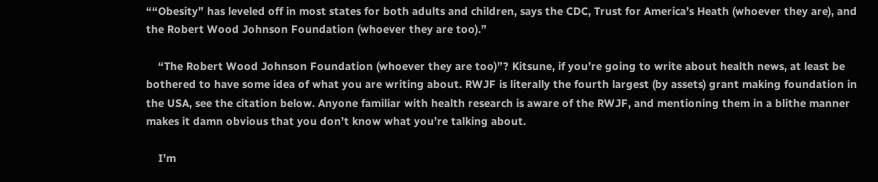““Obesity” has leveled off in most states for both adults and children, says the CDC, Trust for America’s Heath (whoever they are), and the Robert Wood Johnson Foundation (whoever they are too).”

    “The Robert Wood Johnson Foundation (whoever they are too)”? Kitsune, if you’re going to write about health news, at least be bothered to have some idea of what you are writing about. RWJF is literally the fourth largest (by assets) grant making foundation in the USA, see the citation below. Anyone familiar with health research is aware of the RWJF, and mentioning them in a blithe manner makes it damn obvious that you don’t know what you’re talking about.

    I’m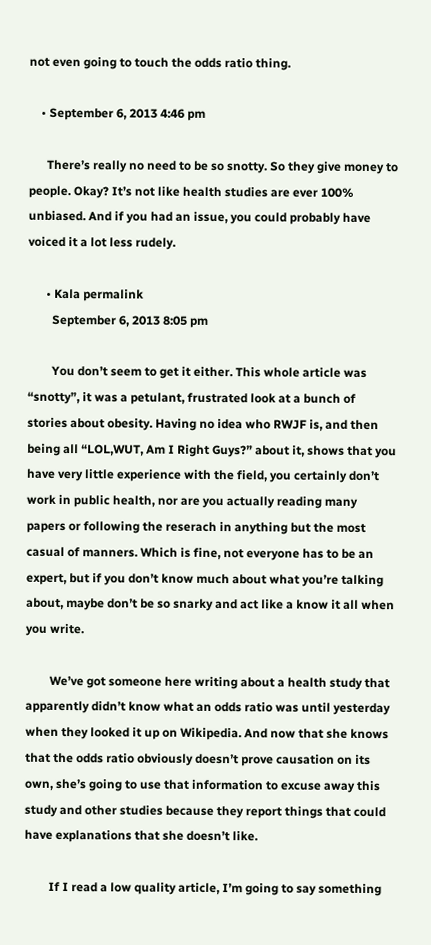not even going to touch the odds ratio thing.

    • September 6, 2013 4:46 pm

      There’s really no need to be so snotty. So they give money to people. Okay? It’s not like health studies are ever 100% unbiased. And if you had an issue, you could probably have voiced it a lot less rudely.

      • Kala permalink
        September 6, 2013 8:05 pm

        You don’t seem to get it either. This whole article was “snotty”, it was a petulant, frustrated look at a bunch of stories about obesity. Having no idea who RWJF is, and then being all “LOL,WUT, Am I Right Guys?” about it, shows that you have very little experience with the field, you certainly don’t work in public health, nor are you actually reading many papers or following the reserach in anything but the most casual of manners. Which is fine, not everyone has to be an expert, but if you don’t know much about what you’re talking about, maybe don’t be so snarky and act like a know it all when you write.

        We’ve got someone here writing about a health study that apparently didn’t know what an odds ratio was until yesterday when they looked it up on Wikipedia. And now that she knows that the odds ratio obviously doesn’t prove causation on its own, she’s going to use that information to excuse away this study and other studies because they report things that could have explanations that she doesn’t like.

        If I read a low quality article, I’m going to say something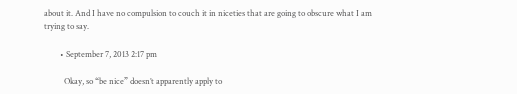about it. And I have no compulsion to couch it in niceties that are going to obscure what I am trying to say.

        • September 7, 2013 2:17 pm

          Okay, so “be nice” doesn’t apparently apply to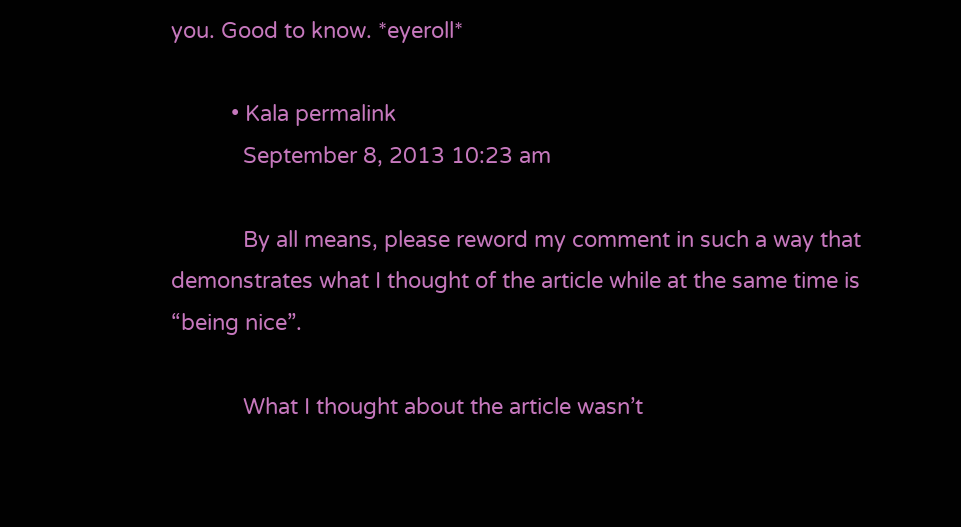you. Good to know. *eyeroll*

          • Kala permalink
            September 8, 2013 10:23 am

            By all means, please reword my comment in such a way that demonstrates what I thought of the article while at the same time is “being nice”.

            What I thought about the article wasn’t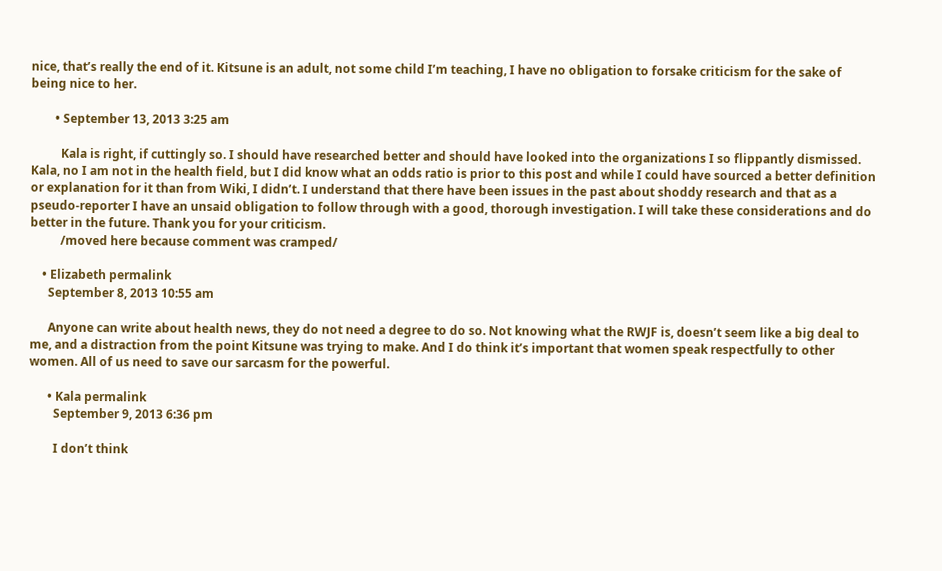nice, that’s really the end of it. Kitsune is an adult, not some child I’m teaching, I have no obligation to forsake criticism for the sake of being nice to her.

        • September 13, 2013 3:25 am

          Kala is right, if cuttingly so. I should have researched better and should have looked into the organizations I so flippantly dismissed. Kala, no I am not in the health field, but I did know what an odds ratio is prior to this post and while I could have sourced a better definition or explanation for it than from Wiki, I didn’t. I understand that there have been issues in the past about shoddy research and that as a pseudo-reporter I have an unsaid obligation to follow through with a good, thorough investigation. I will take these considerations and do better in the future. Thank you for your criticism.
          /moved here because comment was cramped/

    • Elizabeth permalink
      September 8, 2013 10:55 am

      Anyone can write about health news, they do not need a degree to do so. Not knowing what the RWJF is, doesn’t seem like a big deal to me, and a distraction from the point Kitsune was trying to make. And I do think it’s important that women speak respectfully to other women. All of us need to save our sarcasm for the powerful.

      • Kala permalink
        September 9, 2013 6:36 pm

        I don’t think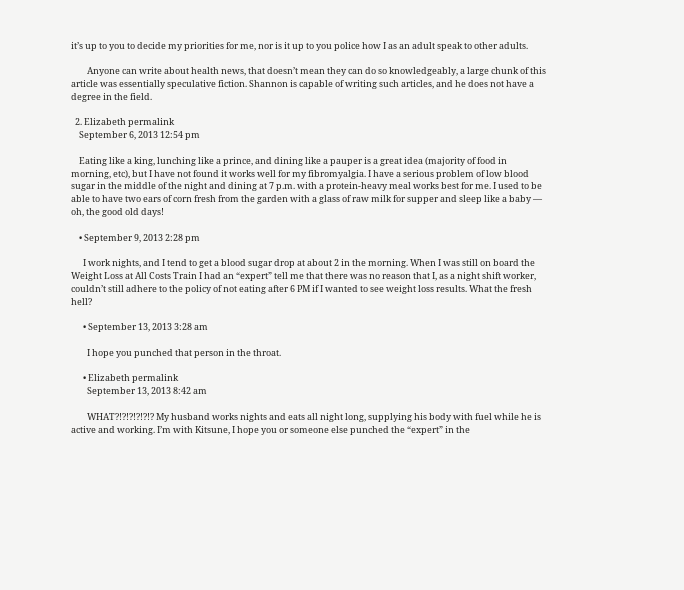it’s up to you to decide my priorities for me, nor is it up to you police how I as an adult speak to other adults.

        Anyone can write about health news, that doesn’t mean they can do so knowledgeably, a large chunk of this article was essentially speculative fiction. Shannon is capable of writing such articles, and he does not have a degree in the field.

  2. Elizabeth permalink
    September 6, 2013 12:54 pm

    Eating like a king, lunching like a prince, and dining like a pauper is a great idea (majority of food in morning, etc), but I have not found it works well for my fibromyalgia. I have a serious problem of low blood sugar in the middle of the night and dining at 7 p.m. with a protein-heavy meal works best for me. I used to be able to have two ears of corn fresh from the garden with a glass of raw milk for supper and sleep like a baby — oh, the good old days!

    • September 9, 2013 2:28 pm

      I work nights, and I tend to get a blood sugar drop at about 2 in the morning. When I was still on board the Weight Loss at All Costs Train I had an “expert” tell me that there was no reason that I, as a night shift worker, couldn’t still adhere to the policy of not eating after 6 PM if I wanted to see weight loss results. What the fresh hell?

      • September 13, 2013 3:28 am

        I hope you punched that person in the throat.

      • Elizabeth permalink
        September 13, 2013 8:42 am

        WHAT?!?!?!?!?!? My husband works nights and eats all night long, supplying his body with fuel while he is active and working. I’m with Kitsune, I hope you or someone else punched the “expert” in the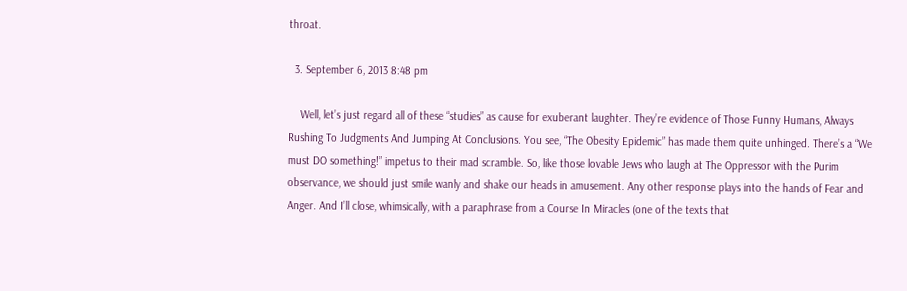throat.

  3. September 6, 2013 8:48 pm

    Well, let’s just regard all of these “studies” as cause for exuberant laughter. They’re evidence of Those Funny Humans, Always Rushing To Judgments And Jumping At Conclusions. You see, “The Obesity Epidemic” has made them quite unhinged. There’s a “We must DO something!” impetus to their mad scramble. So, like those lovable Jews who laugh at The Oppressor with the Purim observance, we should just smile wanly and shake our heads in amusement. Any other response plays into the hands of Fear and Anger. And I’ll close, whimsically, with a paraphrase from a Course In Miracles (one of the texts that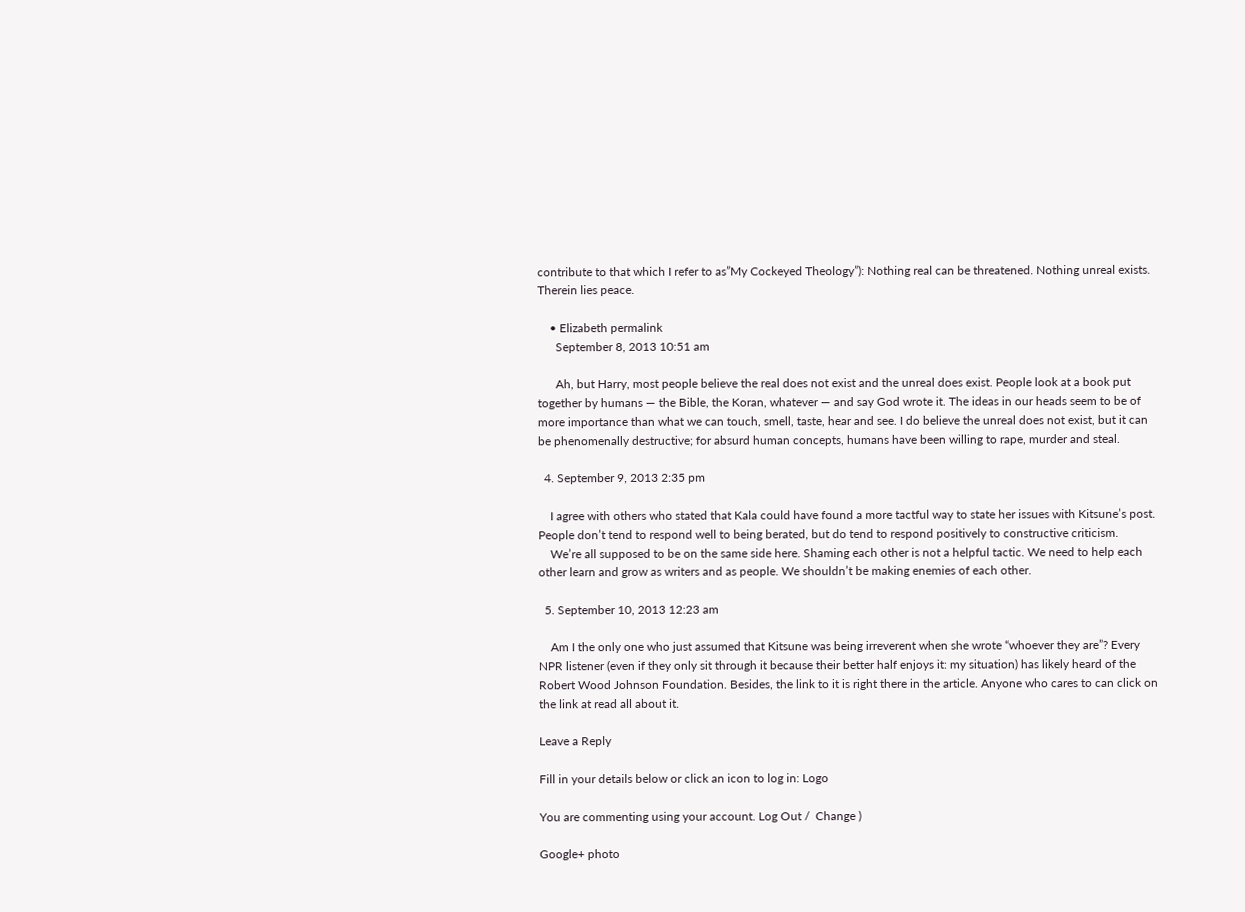contribute to that which I refer to as”My Cockeyed Theology”): Nothing real can be threatened. Nothing unreal exists. Therein lies peace.

    • Elizabeth permalink
      September 8, 2013 10:51 am

      Ah, but Harry, most people believe the real does not exist and the unreal does exist. People look at a book put together by humans — the Bible, the Koran, whatever — and say God wrote it. The ideas in our heads seem to be of more importance than what we can touch, smell, taste, hear and see. I do believe the unreal does not exist, but it can be phenomenally destructive; for absurd human concepts, humans have been willing to rape, murder and steal.

  4. September 9, 2013 2:35 pm

    I agree with others who stated that Kala could have found a more tactful way to state her issues with Kitsune’s post. People don’t tend to respond well to being berated, but do tend to respond positively to constructive criticism.
    We’re all supposed to be on the same side here. Shaming each other is not a helpful tactic. We need to help each other learn and grow as writers and as people. We shouldn’t be making enemies of each other.

  5. September 10, 2013 12:23 am

    Am I the only one who just assumed that Kitsune was being irreverent when she wrote “whoever they are”? Every NPR listener (even if they only sit through it because their better half enjoys it: my situation) has likely heard of the Robert Wood Johnson Foundation. Besides, the link to it is right there in the article. Anyone who cares to can click on the link at read all about it.

Leave a Reply

Fill in your details below or click an icon to log in: Logo

You are commenting using your account. Log Out /  Change )

Google+ photo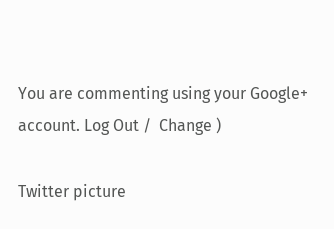You are commenting using your Google+ account. Log Out /  Change )

Twitter picture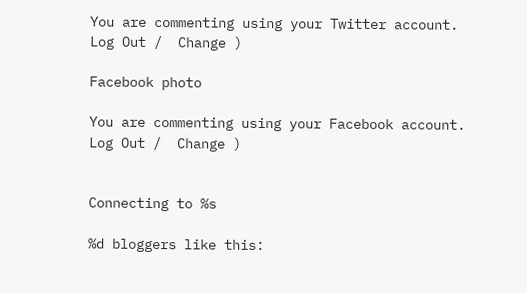You are commenting using your Twitter account. Log Out /  Change )

Facebook photo

You are commenting using your Facebook account. Log Out /  Change )


Connecting to %s

%d bloggers like this: